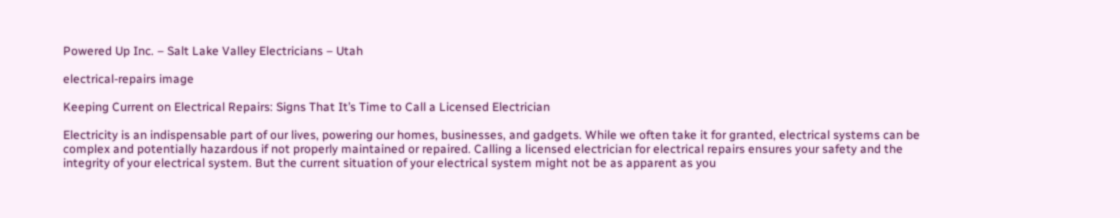Powered Up Inc. – Salt Lake Valley Electricians – Utah

electrical-repairs image

Keeping Current on Electrical Repairs: Signs That It’s Time to Call a Licensed Electrician

Electricity is an indispensable part of our lives, powering our homes, businesses, and gadgets. While we often take it for granted, electrical systems can be complex and potentially hazardous if not properly maintained or repaired. Calling a licensed electrician for electrical repairs ensures your safety and the integrity of your electrical system. But the current situation of your electrical system might not be as apparent as you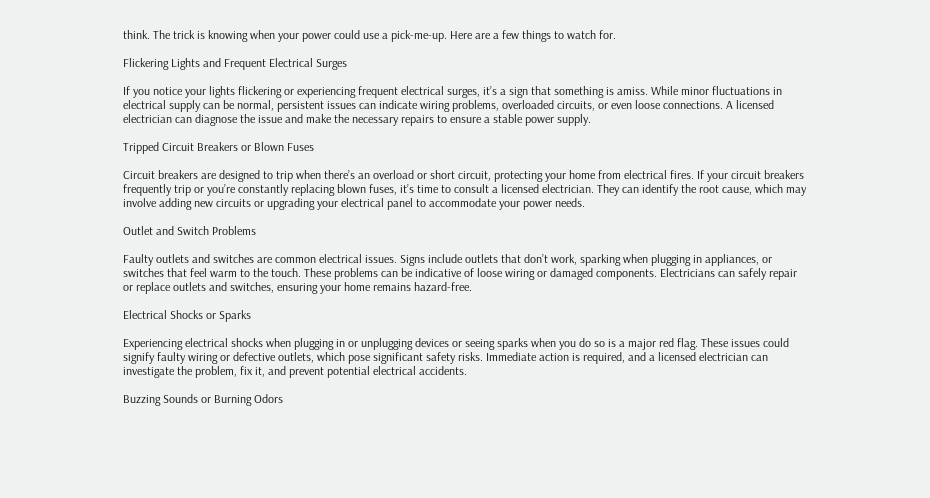think. The trick is knowing when your power could use a pick-me-up. Here are a few things to watch for.

Flickering Lights and Frequent Electrical Surges

If you notice your lights flickering or experiencing frequent electrical surges, it’s a sign that something is amiss. While minor fluctuations in electrical supply can be normal, persistent issues can indicate wiring problems, overloaded circuits, or even loose connections. A licensed electrician can diagnose the issue and make the necessary repairs to ensure a stable power supply.

Tripped Circuit Breakers or Blown Fuses

Circuit breakers are designed to trip when there’s an overload or short circuit, protecting your home from electrical fires. If your circuit breakers frequently trip or you’re constantly replacing blown fuses, it’s time to consult a licensed electrician. They can identify the root cause, which may involve adding new circuits or upgrading your electrical panel to accommodate your power needs.

Outlet and Switch Problems

Faulty outlets and switches are common electrical issues. Signs include outlets that don’t work, sparking when plugging in appliances, or switches that feel warm to the touch. These problems can be indicative of loose wiring or damaged components. Electricians can safely repair or replace outlets and switches, ensuring your home remains hazard-free.

Electrical Shocks or Sparks

Experiencing electrical shocks when plugging in or unplugging devices or seeing sparks when you do so is a major red flag. These issues could signify faulty wiring or defective outlets, which pose significant safety risks. Immediate action is required, and a licensed electrician can investigate the problem, fix it, and prevent potential electrical accidents.

Buzzing Sounds or Burning Odors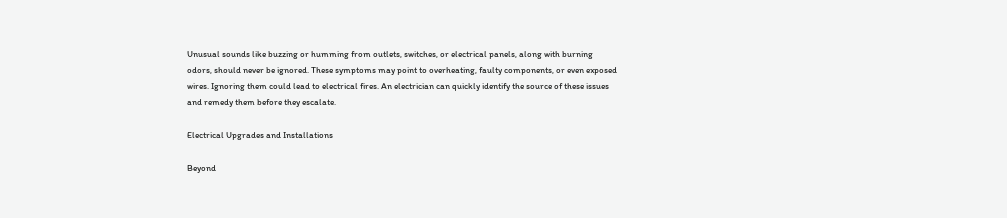Unusual sounds like buzzing or humming from outlets, switches, or electrical panels, along with burning odors, should never be ignored. These symptoms may point to overheating, faulty components, or even exposed wires. Ignoring them could lead to electrical fires. An electrician can quickly identify the source of these issues and remedy them before they escalate.

Electrical Upgrades and Installations

Beyond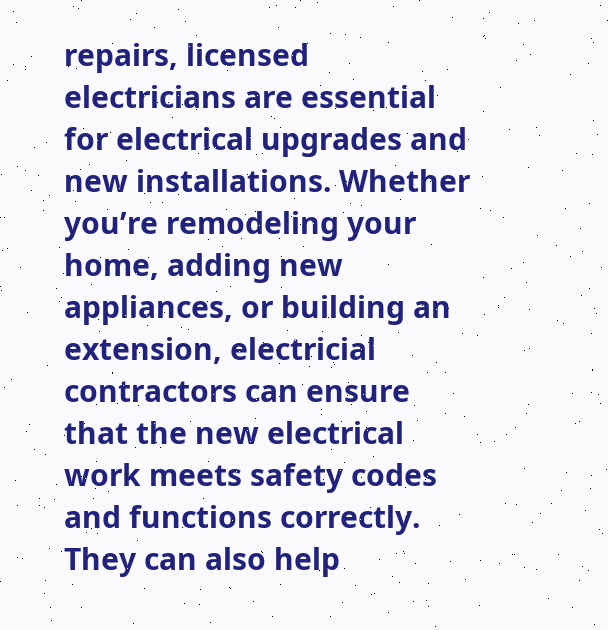repairs, licensed electricians are essential for electrical upgrades and new installations. Whether you’re remodeling your home, adding new appliances, or building an extension, electricial contractors can ensure that the new electrical work meets safety codes and functions correctly. They can also help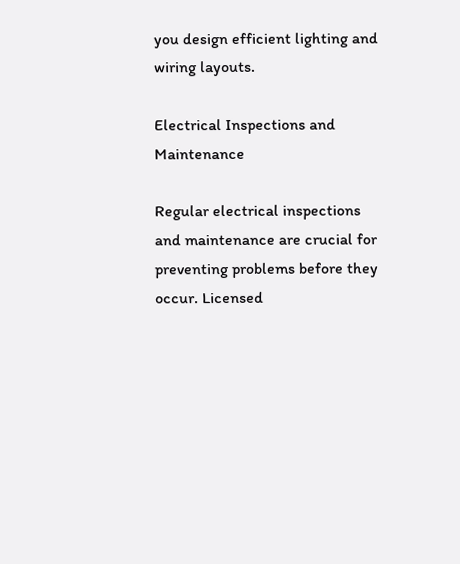you design efficient lighting and wiring layouts.

Electrical Inspections and Maintenance

Regular electrical inspections and maintenance are crucial for preventing problems before they occur. Licensed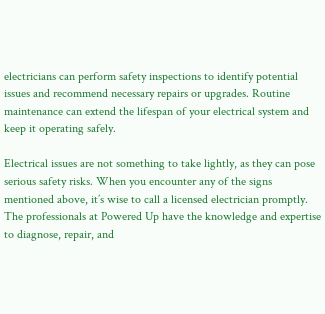electricians can perform safety inspections to identify potential issues and recommend necessary repairs or upgrades. Routine maintenance can extend the lifespan of your electrical system and keep it operating safely.

Electrical issues are not something to take lightly, as they can pose serious safety risks. When you encounter any of the signs mentioned above, it’s wise to call a licensed electrician promptly. The professionals at Powered Up have the knowledge and expertise to diagnose, repair, and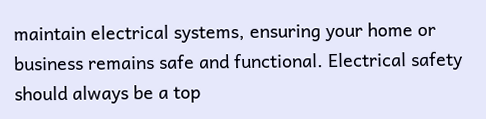maintain electrical systems, ensuring your home or business remains safe and functional. Electrical safety should always be a top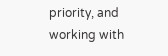priority, and working with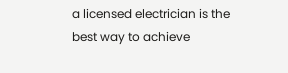a licensed electrician is the best way to achieve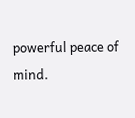powerful peace of mind.